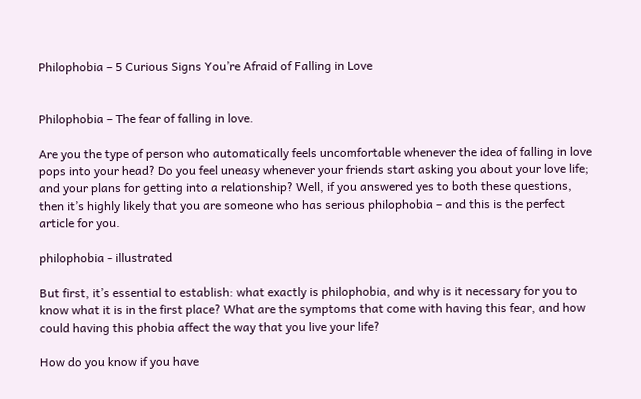Philophobia – 5 Curious Signs You’re Afraid of Falling in Love


Philophobia – The fear of falling in love.

Are you the type of person who automatically feels uncomfortable whenever the idea of falling in love pops into your head? Do you feel uneasy whenever your friends start asking you about your love life; and your plans for getting into a relationship? Well, if you answered yes to both these questions, then it’s highly likely that you are someone who has serious philophobia – and this is the perfect article for you.

philophobia - illustrated

But first, it’s essential to establish: what exactly is philophobia, and why is it necessary for you to know what it is in the first place? What are the symptoms that come with having this fear, and how could having this phobia affect the way that you live your life?

How do you know if you have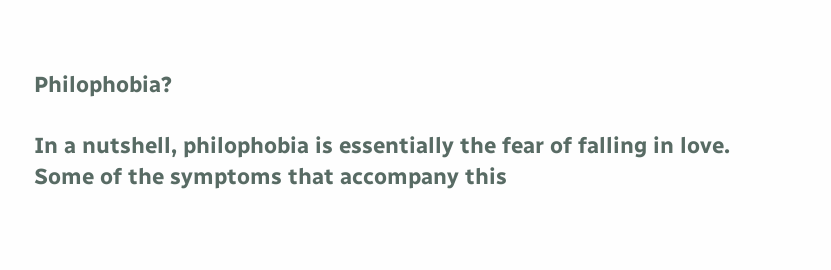Philophobia?

In a nutshell, philophobia is essentially the fear of falling in love. Some of the symptoms that accompany this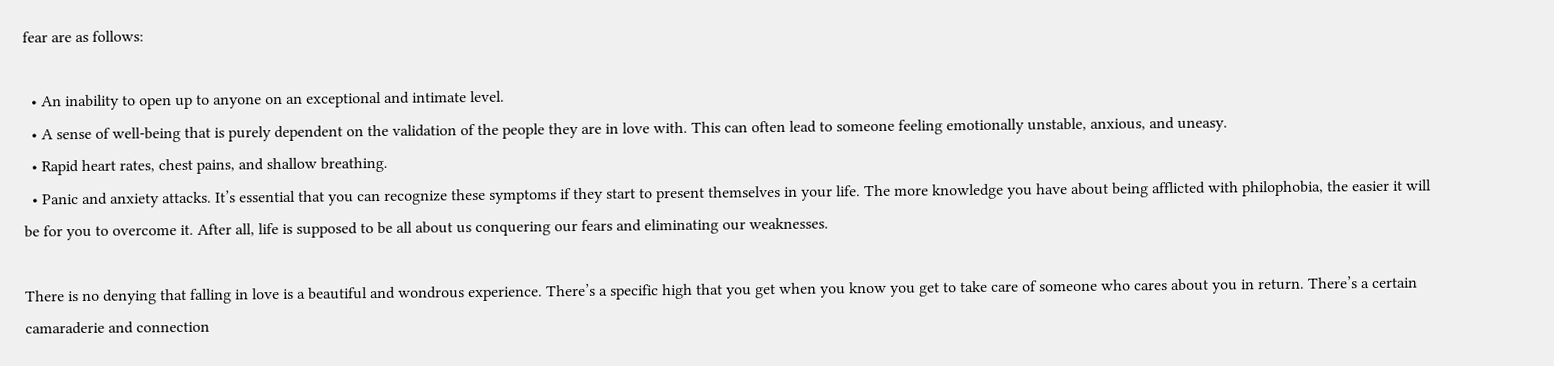fear are as follows:

  • An inability to open up to anyone on an exceptional and intimate level.
  • A sense of well-being that is purely dependent on the validation of the people they are in love with. This can often lead to someone feeling emotionally unstable, anxious, and uneasy.
  • Rapid heart rates, chest pains, and shallow breathing.
  • Panic and anxiety attacks. It’s essential that you can recognize these symptoms if they start to present themselves in your life. The more knowledge you have about being afflicted with philophobia, the easier it will be for you to overcome it. After all, life is supposed to be all about us conquering our fears and eliminating our weaknesses.

There is no denying that falling in love is a beautiful and wondrous experience. There’s a specific high that you get when you know you get to take care of someone who cares about you in return. There’s a certain camaraderie and connection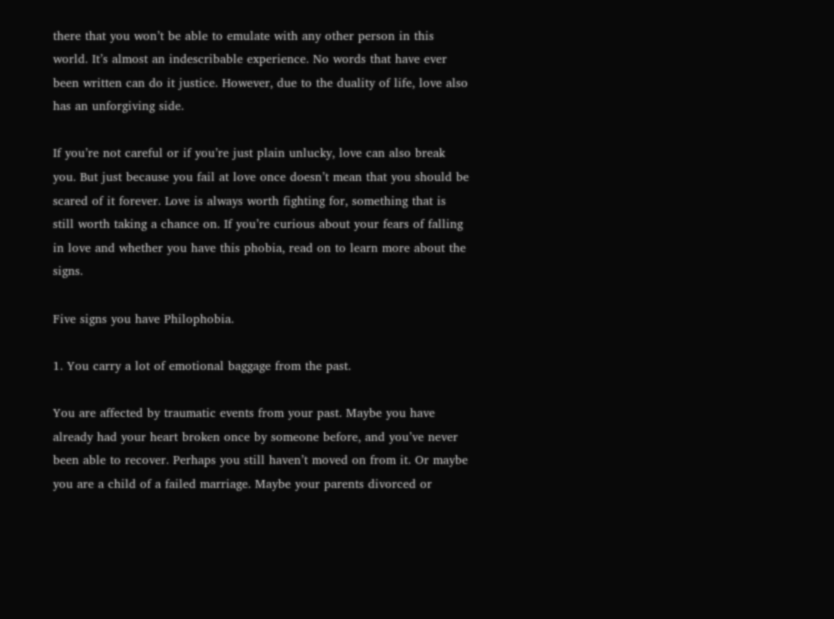there that you won’t be able to emulate with any other person in this world. It’s almost an indescribable experience. No words that have ever been written can do it justice. However, due to the duality of life, love also has an unforgiving side.

If you’re not careful or if you’re just plain unlucky, love can also break you. But just because you fail at love once doesn’t mean that you should be scared of it forever. Love is always worth fighting for, something that is still worth taking a chance on. If you’re curious about your fears of falling in love and whether you have this phobia, read on to learn more about the signs.

Five signs you have Philophobia.

1. You carry a lot of emotional baggage from the past.

You are affected by traumatic events from your past. Maybe you have already had your heart broken once by someone before, and you’ve never been able to recover. Perhaps you still haven’t moved on from it. Or maybe you are a child of a failed marriage. Maybe your parents divorced or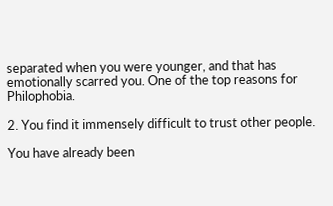separated when you were younger, and that has emotionally scarred you. One of the top reasons for Philophobia.

2. You find it immensely difficult to trust other people.

You have already been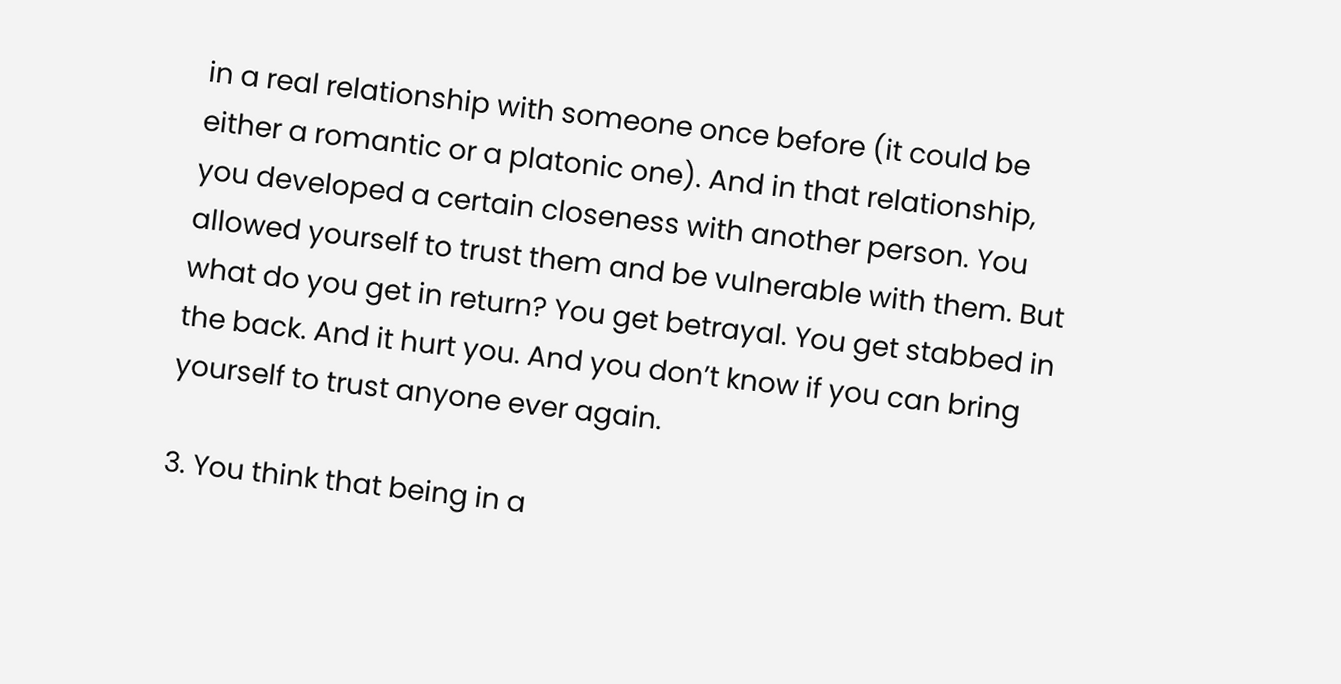in a real relationship with someone once before (it could be either a romantic or a platonic one). And in that relationship, you developed a certain closeness with another person. You allowed yourself to trust them and be vulnerable with them. But what do you get in return? You get betrayal. You get stabbed in the back. And it hurt you. And you don’t know if you can bring yourself to trust anyone ever again.

3. You think that being in a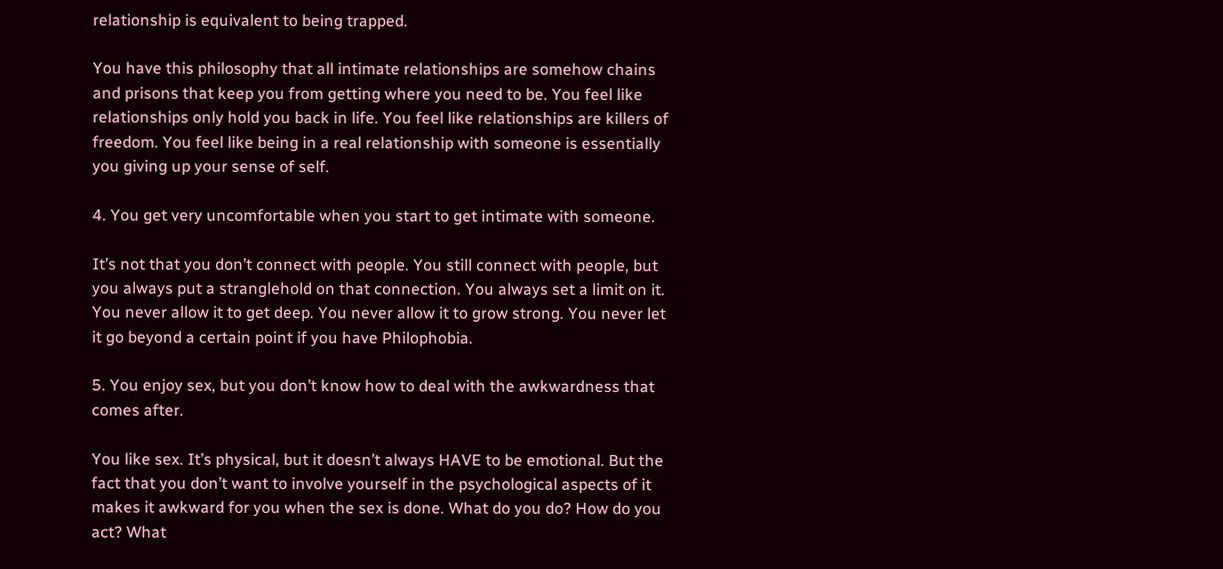relationship is equivalent to being trapped.

You have this philosophy that all intimate relationships are somehow chains and prisons that keep you from getting where you need to be. You feel like relationships only hold you back in life. You feel like relationships are killers of freedom. You feel like being in a real relationship with someone is essentially you giving up your sense of self.

4. You get very uncomfortable when you start to get intimate with someone.

It’s not that you don’t connect with people. You still connect with people, but you always put a stranglehold on that connection. You always set a limit on it. You never allow it to get deep. You never allow it to grow strong. You never let it go beyond a certain point if you have Philophobia.

5. You enjoy sex, but you don’t know how to deal with the awkwardness that comes after.

You like sex. It’s physical, but it doesn’t always HAVE to be emotional. But the fact that you don’t want to involve yourself in the psychological aspects of it makes it awkward for you when the sex is done. What do you do? How do you act? What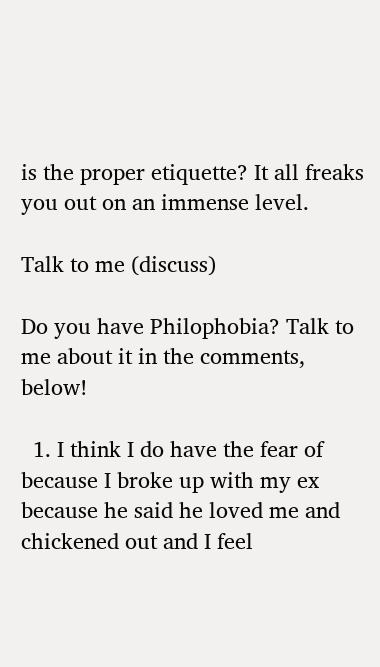is the proper etiquette? It all freaks you out on an immense level.

Talk to me (discuss)

Do you have Philophobia? Talk to me about it in the comments, below!

  1. I think I do have the fear of because I broke up with my ex because he said he loved me and chickened out and I feel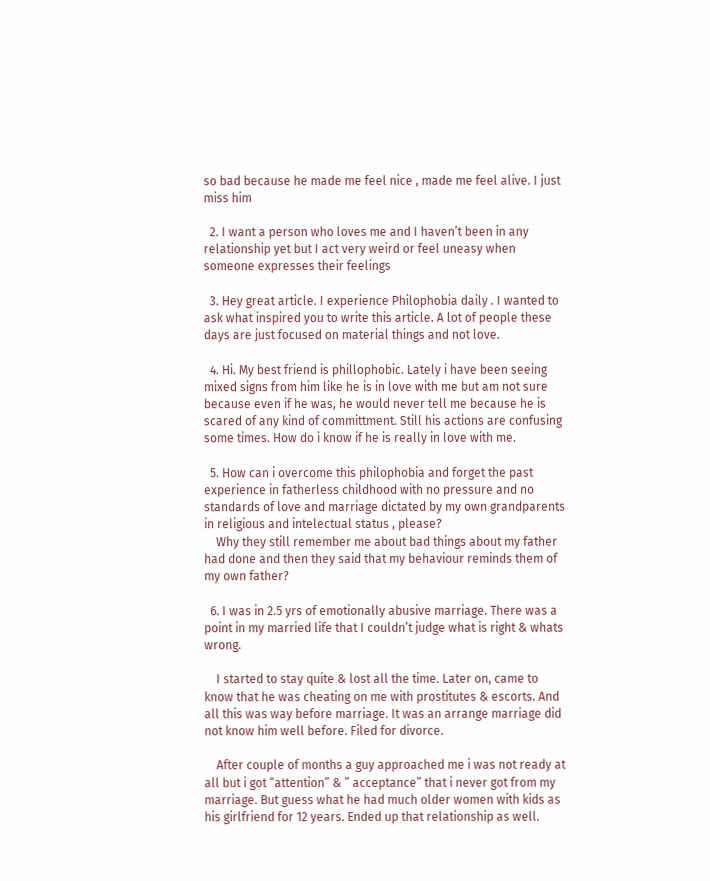so bad because he made me feel nice , made me feel alive. I just miss him

  2. I want a person who loves me and I haven’t been in any relationship yet but I act very weird or feel uneasy when someone expresses their feelings

  3. Hey great article. I experience Philophobia daily . I wanted to ask what inspired you to write this article. A lot of people these days are just focused on material things and not love.

  4. Hi. My best friend is phillophobic. Lately i have been seeing mixed signs from him like he is in love with me but am not sure because even if he was, he would never tell me because he is scared of any kind of committment. Still his actions are confusing some times. How do i know if he is really in love with me.

  5. How can i overcome this philophobia and forget the past experience in fatherless childhood with no pressure and no standards of love and marriage dictated by my own grandparents in religious and intelectual status , please?
    Why they still remember me about bad things about my father had done and then they said that my behaviour reminds them of my own father?

  6. I was in 2.5 yrs of emotionally abusive marriage. There was a point in my married life that I couldn’t judge what is right & whats wrong.

    I started to stay quite & lost all the time. Later on, came to know that he was cheating on me with prostitutes & escorts. And all this was way before marriage. It was an arrange marriage did not know him well before. Filed for divorce.

    After couple of months a guy approached me i was not ready at all but i got “attention” & ” acceptance” that i never got from my marriage. But guess what he had much older women with kids as his girlfriend for 12 years. Ended up that relationship as well.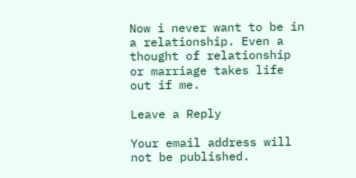Now i never want to be in a relationship. Even a thought of relationship or marriage takes life out if me.

Leave a Reply

Your email address will not be published.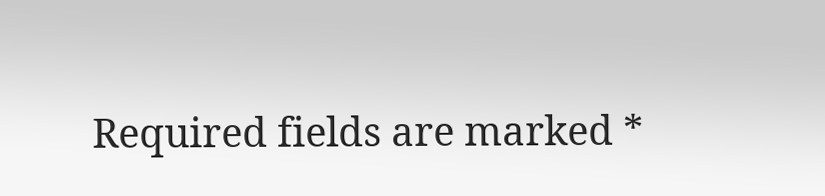Required fields are marked *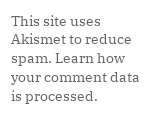This site uses Akismet to reduce spam. Learn how your comment data is processed.